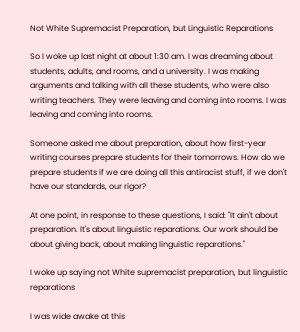Not White Supremacist Preparation, but Linguistic Reparations

So I woke up last night at about 1:30 am. I was dreaming about students, adults, and rooms, and a university. I was making arguments and talking with all these students, who were also writing teachers. They were leaving and coming into rooms. I was leaving and coming into rooms.

Someone asked me about preparation, about how first-year writing courses prepare students for their tomorrows. How do we prepare students if we are doing all this antiracist stuff, if we don't have our standards, our rigor?

At one point, in response to these questions, I said: "It ain't about preparation. It's about linguistic reparations. Our work should be about giving back, about making linguistic reparations."

I woke up saying not White supremacist preparation, but linguistic reparations

I was wide awake at this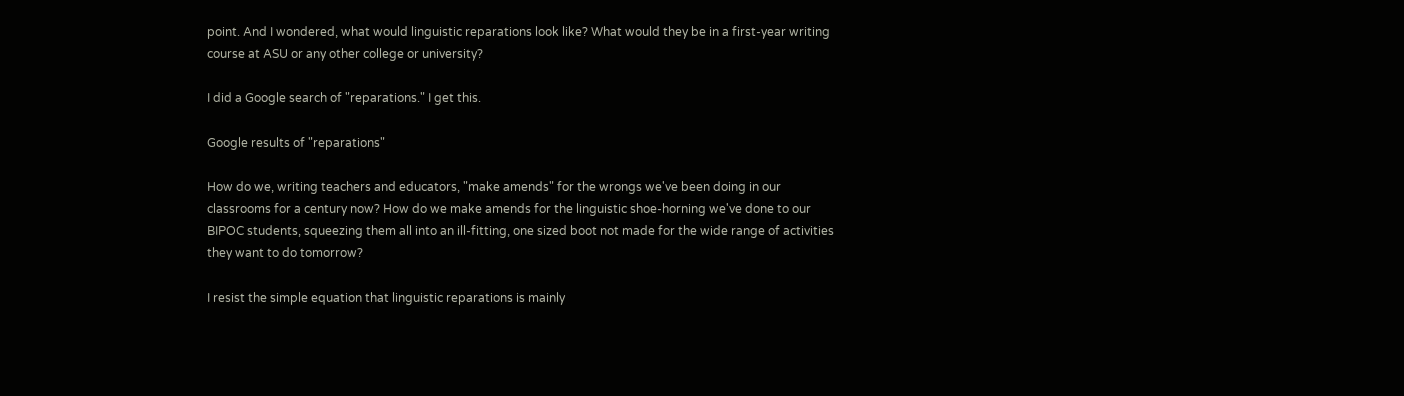point. And I wondered, what would linguistic reparations look like? What would they be in a first-year writing course at ASU or any other college or university?

I did a Google search of "reparations." I get this.

Google results of "reparations"

How do we, writing teachers and educators, "make amends" for the wrongs we've been doing in our classrooms for a century now? How do we make amends for the linguistic shoe-horning we've done to our BIPOC students, squeezing them all into an ill-fitting, one sized boot not made for the wide range of activities they want to do tomorrow?

I resist the simple equation that linguistic reparations is mainly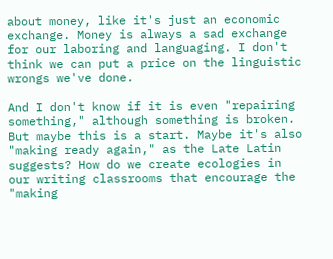about money, like it's just an economic exchange. Money is always a sad exchange for our laboring and languaging. I don't think we can put a price on the linguistic wrongs we've done.

And I don't know if it is even "repairing something," although something is broken. But maybe this is a start. Maybe it's also "making ready again," as the Late Latin suggests? How do we create ecologies in our writing classrooms that encourage the "making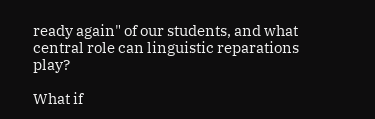ready again" of our students, and what central role can linguistic reparations play?

What if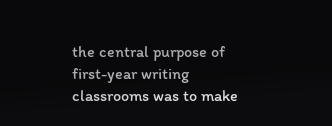the central purpose of first-year writing classrooms was to make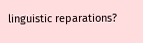linguistic reparations?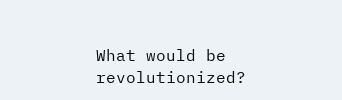What would be revolutionized?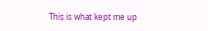This is what kept me up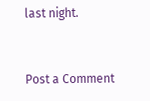last night.


Post a Comment